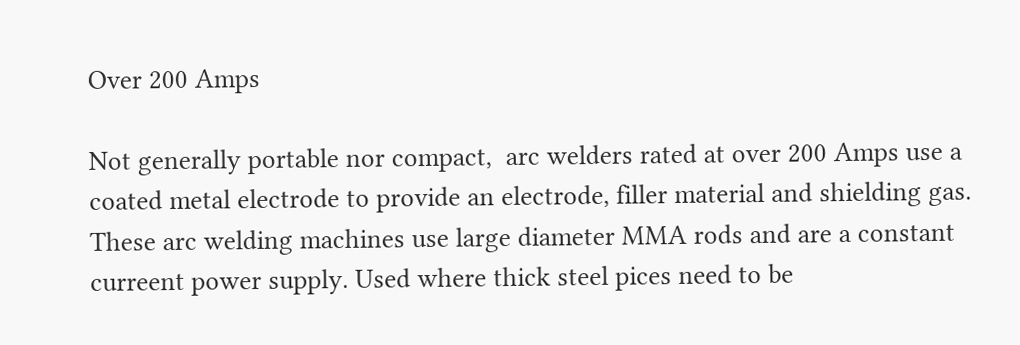Over 200 Amps

Not generally portable nor compact,  arc welders rated at over 200 Amps use a coated metal electrode to provide an electrode, filler material and shielding gas. These arc welding machines use large diameter MMA rods and are a constant curreent power supply. Used where thick steel pices need to be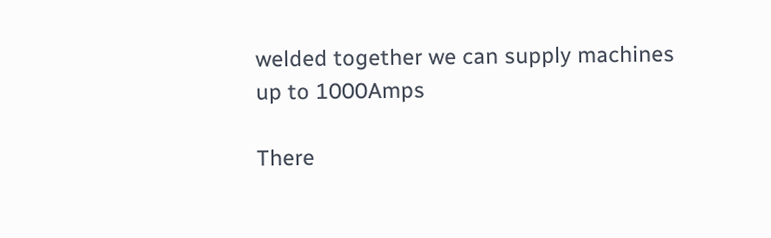welded together we can supply machines up to 1000Amps

There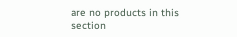are no products in this section